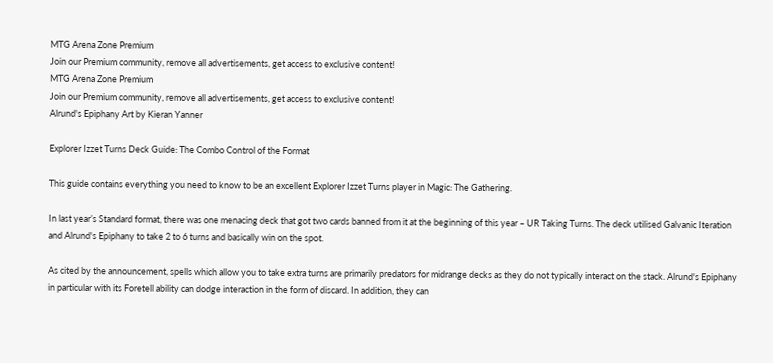MTG Arena Zone Premium
Join our Premium community, remove all advertisements, get access to exclusive content!
MTG Arena Zone Premium
Join our Premium community, remove all advertisements, get access to exclusive content!
Alrund's Epiphany Art by Kieran Yanner

Explorer Izzet Turns Deck Guide: The Combo Control of the Format

This guide contains everything you need to know to be an excellent Explorer Izzet Turns player in Magic: The Gathering.

In last year’s Standard format, there was one menacing deck that got two cards banned from it at the beginning of this year – UR Taking Turns. The deck utilised Galvanic Iteration and Alrund's Epiphany to take 2 to 6 turns and basically win on the spot.

As cited by the announcement, spells which allow you to take extra turns are primarily predators for midrange decks as they do not typically interact on the stack. Alrund's Epiphany in particular with its Foretell ability can dodge interaction in the form of discard. In addition, they can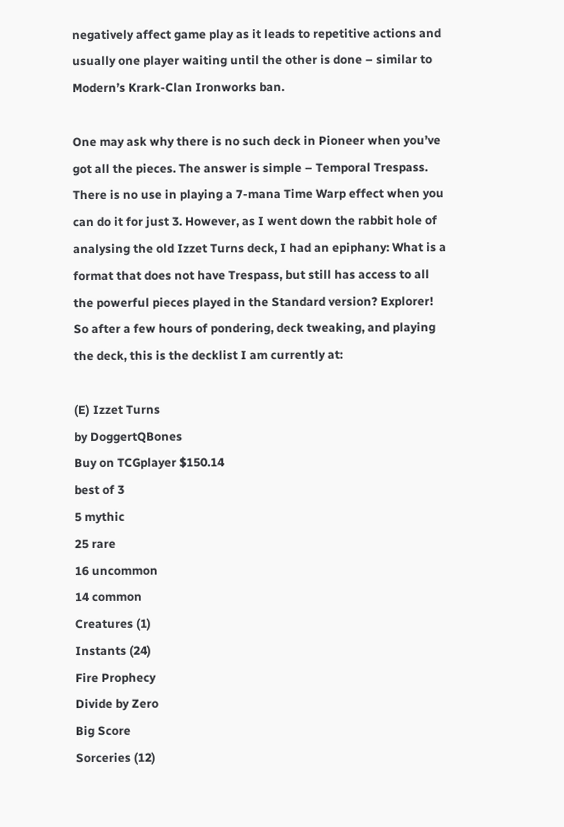negatively affect game play as it leads to repetitive actions and usually one player waiting until the other is done – similar to Modern’s Krark-Clan Ironworks ban.

One may ask why there is no such deck in Pioneer when you’ve got all the pieces. The answer is simple – Temporal Trespass. There is no use in playing a 7-mana Time Warp effect when you can do it for just 3. However, as I went down the rabbit hole of analysing the old Izzet Turns deck, I had an epiphany: What is a format that does not have Trespass, but still has access to all the powerful pieces played in the Standard version? Explorer! So after a few hours of pondering, deck tweaking, and playing the deck, this is the decklist I am currently at:

(E) Izzet Turns
by DoggertQBones
Buy on TCGplayer $150.14
best of 3
5 mythic
25 rare
16 uncommon
14 common
Creatures (1)
Instants (24)
Fire Prophecy
Divide by Zero
Big Score
Sorceries (12)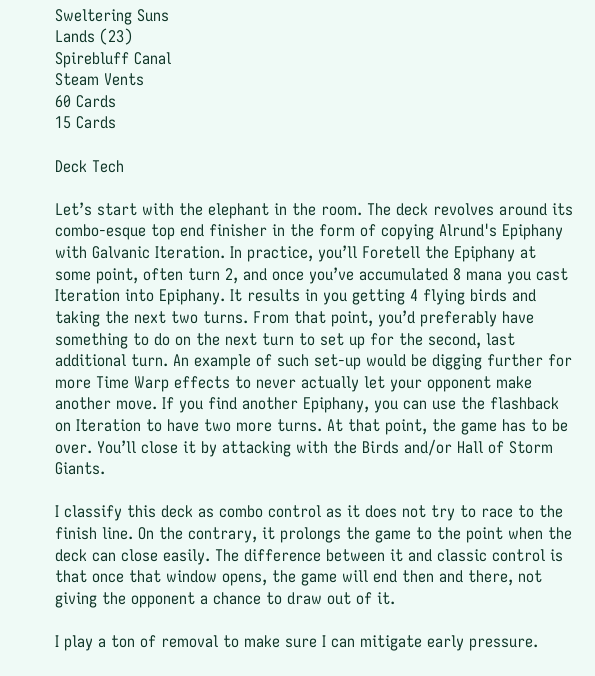Sweltering Suns
Lands (23)
Spirebluff Canal
Steam Vents
60 Cards
15 Cards

Deck Tech

Let’s start with the elephant in the room. The deck revolves around its combo-esque top end finisher in the form of copying Alrund's Epiphany with Galvanic Iteration. In practice, you’ll Foretell the Epiphany at some point, often turn 2, and once you’ve accumulated 8 mana you cast Iteration into Epiphany. It results in you getting 4 flying birds and taking the next two turns. From that point, you’d preferably have something to do on the next turn to set up for the second, last additional turn. An example of such set-up would be digging further for more Time Warp effects to never actually let your opponent make another move. If you find another Epiphany, you can use the flashback on Iteration to have two more turns. At that point, the game has to be over. You’ll close it by attacking with the Birds and/or Hall of Storm Giants.

I classify this deck as combo control as it does not try to race to the finish line. On the contrary, it prolongs the game to the point when the deck can close easily. The difference between it and classic control is that once that window opens, the game will end then and there, not giving the opponent a chance to draw out of it.

I play a ton of removal to make sure I can mitigate early pressure.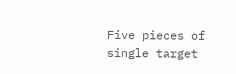Five pieces of single target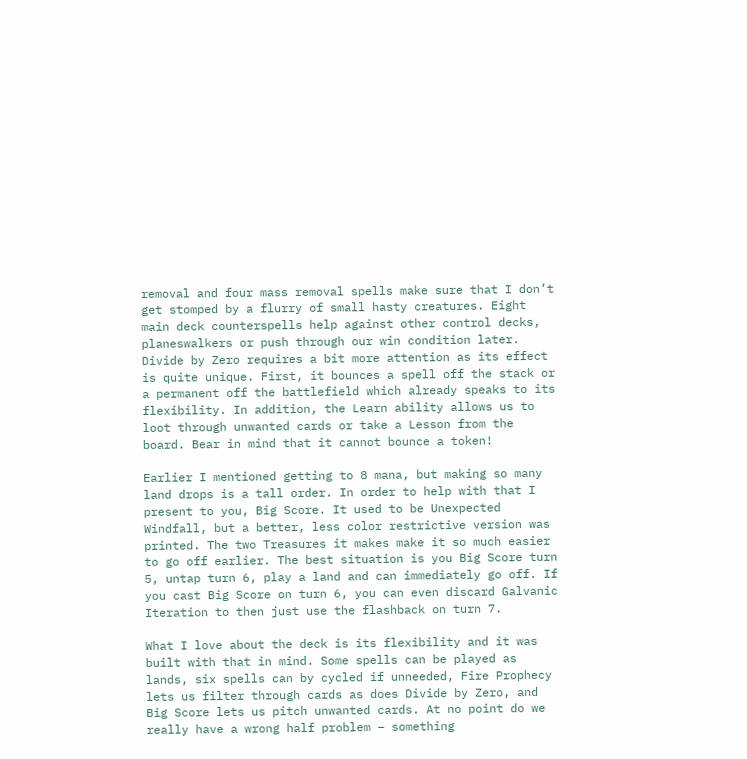removal and four mass removal spells make sure that I don’t get stomped by a flurry of small hasty creatures. Eight main deck counterspells help against other control decks, planeswalkers or push through our win condition later. Divide by Zero requires a bit more attention as its effect is quite unique. First, it bounces a spell off the stack or a permanent off the battlefield which already speaks to its flexibility. In addition, the Learn ability allows us to loot through unwanted cards or take a Lesson from the board. Bear in mind that it cannot bounce a token!

Earlier I mentioned getting to 8 mana, but making so many land drops is a tall order. In order to help with that I present to you, Big Score. It used to be Unexpected Windfall, but a better, less color restrictive version was printed. The two Treasures it makes make it so much easier to go off earlier. The best situation is you Big Score turn 5, untap turn 6, play a land and can immediately go off. If you cast Big Score on turn 6, you can even discard Galvanic Iteration to then just use the flashback on turn 7.

What I love about the deck is its flexibility and it was built with that in mind. Some spells can be played as lands, six spells can by cycled if unneeded, Fire Prophecy lets us filter through cards as does Divide by Zero, and Big Score lets us pitch unwanted cards. At no point do we really have a wrong half problem – something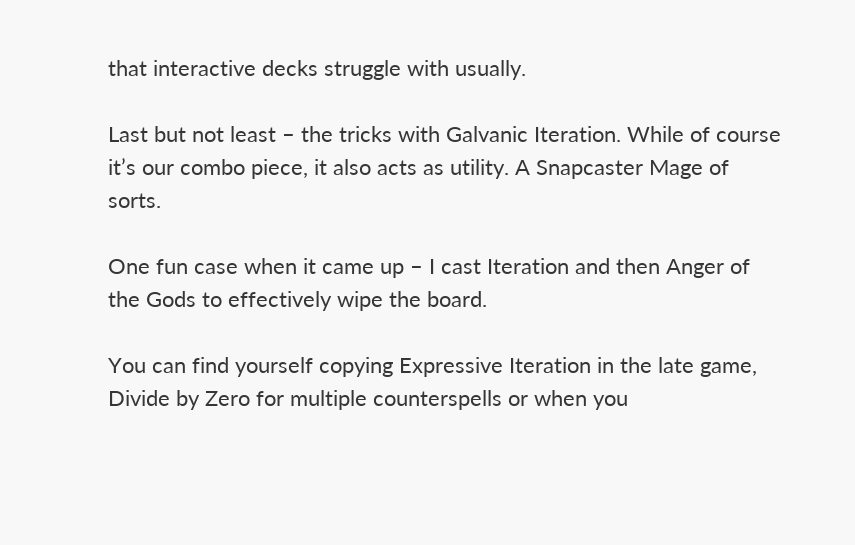that interactive decks struggle with usually.

Last but not least – the tricks with Galvanic Iteration. While of course it’s our combo piece, it also acts as utility. A Snapcaster Mage of sorts.

One fun case when it came up – I cast Iteration and then Anger of the Gods to effectively wipe the board.

You can find yourself copying Expressive Iteration in the late game, Divide by Zero for multiple counterspells or when you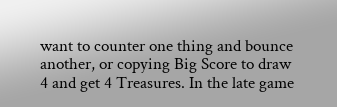want to counter one thing and bounce another, or copying Big Score to draw 4 and get 4 Treasures. In the late game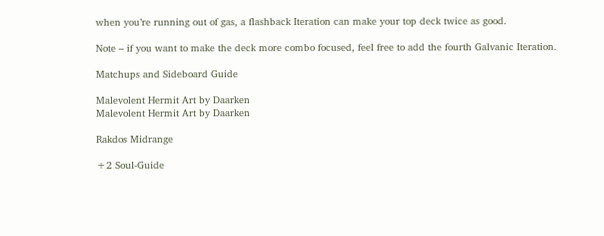when you’re running out of gas, a flashback Iteration can make your top deck twice as good.

Note – if you want to make the deck more combo focused, feel free to add the fourth Galvanic Iteration.

Matchups and Sideboard Guide

Malevolent Hermit Art by Daarken
Malevolent Hermit Art by Daarken

Rakdos Midrange

+2 Soul-Guide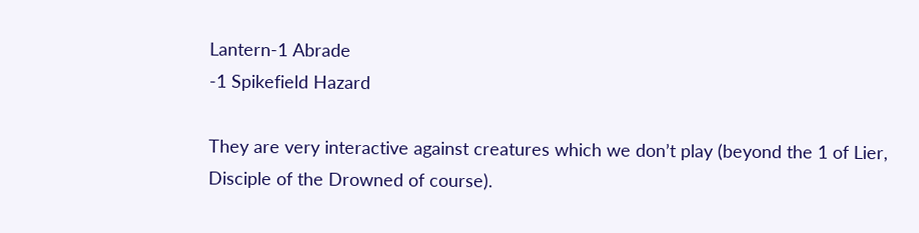Lantern-1 Abrade
-1 Spikefield Hazard

They are very interactive against creatures which we don’t play (beyond the 1 of Lier, Disciple of the Drowned of course).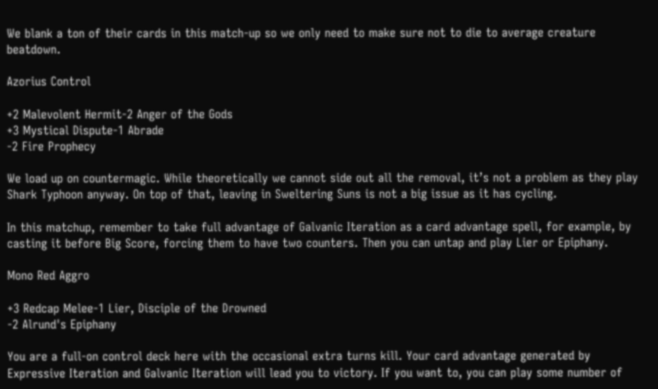We blank a ton of their cards in this match-up so we only need to make sure not to die to average creature beatdown.

Azorius Control

+2 Malevolent Hermit-2 Anger of the Gods
+3 Mystical Dispute-1 Abrade
-2 Fire Prophecy

We load up on countermagic. While theoretically we cannot side out all the removal, it’s not a problem as they play Shark Typhoon anyway. On top of that, leaving in Sweltering Suns is not a big issue as it has cycling.

In this matchup, remember to take full advantage of Galvanic Iteration as a card advantage spell, for example, by casting it before Big Score, forcing them to have two counters. Then you can untap and play Lier or Epiphany.

Mono Red Aggro

+3 Redcap Melee-1 Lier, Disciple of the Drowned
-2 Alrund's Epiphany

You are a full-on control deck here with the occasional extra turns kill. Your card advantage generated by Expressive Iteration and Galvanic Iteration will lead you to victory. If you want to, you can play some number of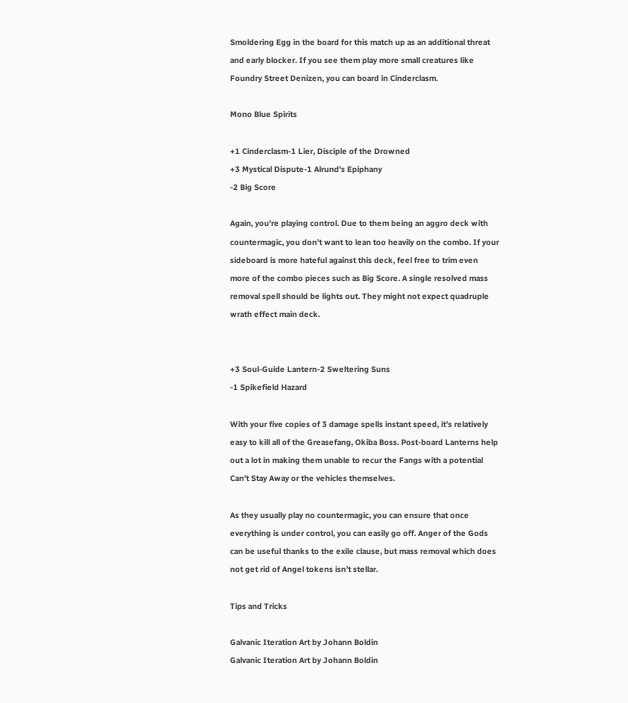Smoldering Egg in the board for this match up as an additional threat and early blocker. If you see them play more small creatures like Foundry Street Denizen, you can board in Cinderclasm.

Mono Blue Spirits

+1 Cinderclasm-1 Lier, Disciple of the Drowned
+3 Mystical Dispute-1 Alrund's Epiphany
-2 Big Score

Again, you’re playing control. Due to them being an aggro deck with countermagic, you don’t want to lean too heavily on the combo. If your sideboard is more hateful against this deck, feel free to trim even more of the combo pieces such as Big Score. A single resolved mass removal spell should be lights out. They might not expect quadruple wrath effect main deck.


+3 Soul-Guide Lantern-2 Sweltering Suns
-1 Spikefield Hazard

With your five copies of 3 damage spells instant speed, it’s relatively easy to kill all of the Greasefang, Okiba Boss. Post-board Lanterns help out a lot in making them unable to recur the Fangs with a potential Can’t Stay Away or the vehicles themselves.

As they usually play no countermagic, you can ensure that once everything is under control, you can easily go off. Anger of the Gods can be useful thanks to the exile clause, but mass removal which does not get rid of Angel tokens isn’t stellar.

Tips and Tricks

Galvanic Iteration Art by Johann Boldin
Galvanic Iteration Art by Johann Boldin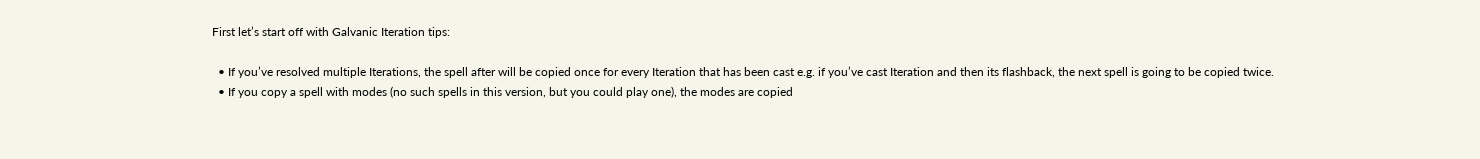First let’s start off with Galvanic Iteration tips:

  • If you’ve resolved multiple Iterations, the spell after will be copied once for every Iteration that has been cast e.g. if you’ve cast Iteration and then its flashback, the next spell is going to be copied twice.
  • If you copy a spell with modes (no such spells in this version, but you could play one), the modes are copied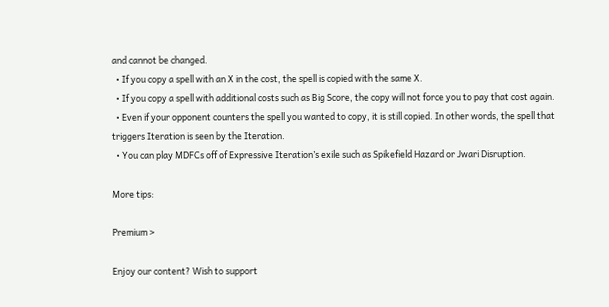and cannot be changed.
  • If you copy a spell with an X in the cost, the spell is copied with the same X.
  • If you copy a spell with additional costs such as Big Score, the copy will not force you to pay that cost again.
  • Even if your opponent counters the spell you wanted to copy, it is still copied. In other words, the spell that triggers Iteration is seen by the Iteration.
  • You can play MDFCs off of Expressive Iteration’s exile such as Spikefield Hazard or Jwari Disruption.

More tips:

Premium >

Enjoy our content? Wish to support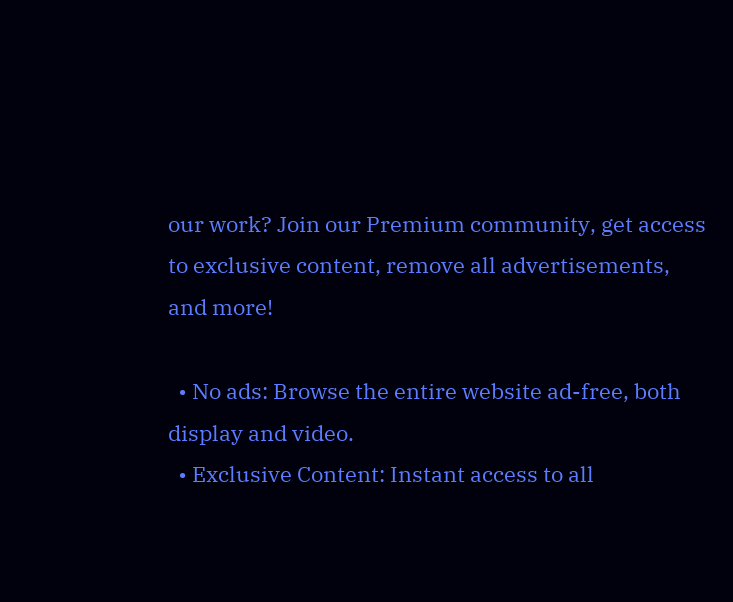our work? Join our Premium community, get access to exclusive content, remove all advertisements, and more!

  • No ads: Browse the entire website ad-free, both display and video.
  • Exclusive Content: Instant access to all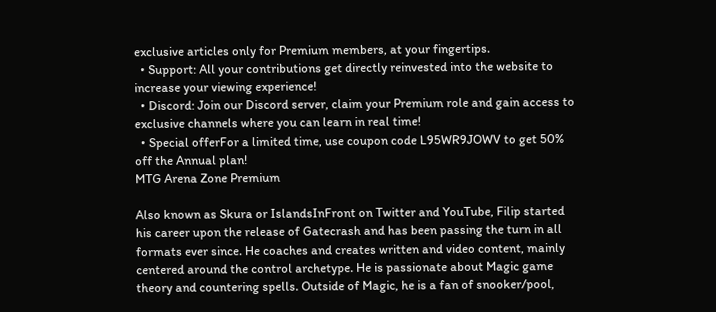exclusive articles only for Premium members, at your fingertips.
  • Support: All your contributions get directly reinvested into the website to increase your viewing experience!
  • Discord: Join our Discord server, claim your Premium role and gain access to exclusive channels where you can learn in real time!
  • Special offerFor a limited time, use coupon code L95WR9JOWV to get 50% off the Annual plan!
MTG Arena Zone Premium

Also known as Skura or IslandsInFront on Twitter and YouTube, Filip started his career upon the release of Gatecrash and has been passing the turn in all formats ever since. He coaches and creates written and video content, mainly centered around the control archetype. He is passionate about Magic game theory and countering spells. Outside of Magic, he is a fan of snooker/pool,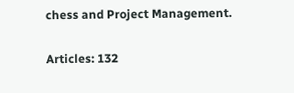chess and Project Management.

Articles: 132